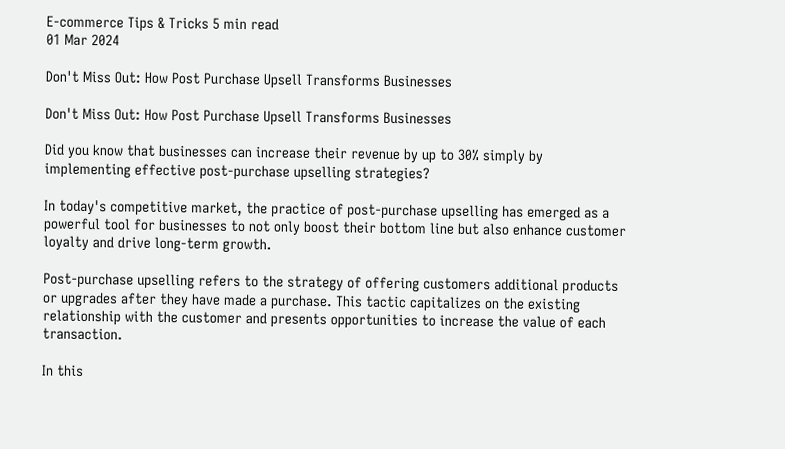E-commerce Tips & Tricks 5 min read
01 Mar 2024

Don't Miss Out: How Post Purchase Upsell Transforms Businesses

Don't Miss Out: How Post Purchase Upsell Transforms Businesses

Did you know that businesses can increase their revenue by up to 30% simply by implementing effective post-purchase upselling strategies?

In today's competitive market, the practice of post-purchase upselling has emerged as a powerful tool for businesses to not only boost their bottom line but also enhance customer loyalty and drive long-term growth.

Post-purchase upselling refers to the strategy of offering customers additional products or upgrades after they have made a purchase. This tactic capitalizes on the existing relationship with the customer and presents opportunities to increase the value of each transaction.

In this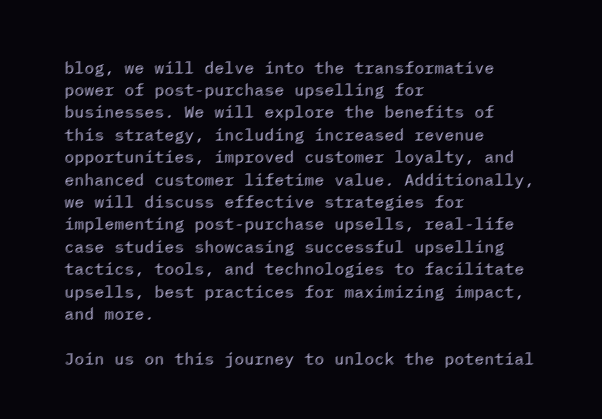blog, we will delve into the transformative power of post-purchase upselling for businesses. We will explore the benefits of this strategy, including increased revenue opportunities, improved customer loyalty, and enhanced customer lifetime value. Additionally, we will discuss effective strategies for implementing post-purchase upsells, real-life case studies showcasing successful upselling tactics, tools, and technologies to facilitate upsells, best practices for maximizing impact, and more.

Join us on this journey to unlock the potential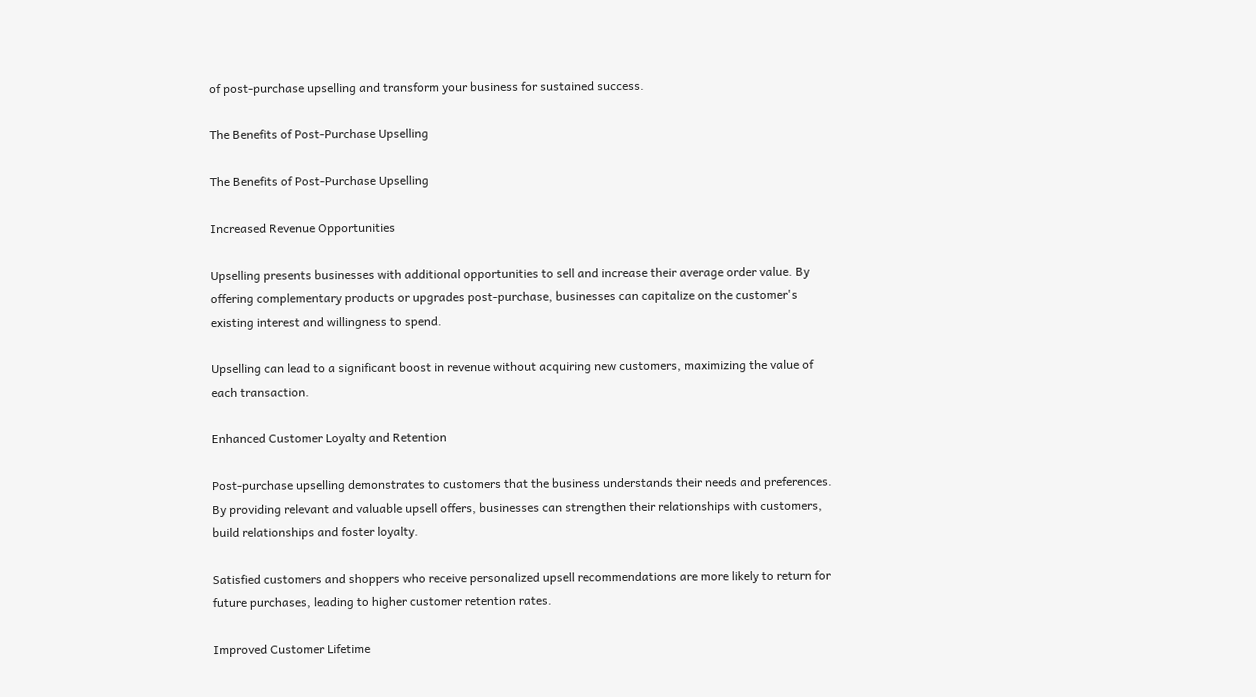of post-purchase upselling and transform your business for sustained success.

The Benefits of Post-Purchase Upselling

The Benefits of Post-Purchase Upselling

Increased Revenue Opportunities

Upselling presents businesses with additional opportunities to sell and increase their average order value. By offering complementary products or upgrades post-purchase, businesses can capitalize on the customer's existing interest and willingness to spend.

Upselling can lead to a significant boost in revenue without acquiring new customers, maximizing the value of each transaction.

Enhanced Customer Loyalty and Retention

Post-purchase upselling demonstrates to customers that the business understands their needs and preferences. By providing relevant and valuable upsell offers, businesses can strengthen their relationships with customers, build relationships and foster loyalty.

Satisfied customers and shoppers who receive personalized upsell recommendations are more likely to return for future purchases, leading to higher customer retention rates.

Improved Customer Lifetime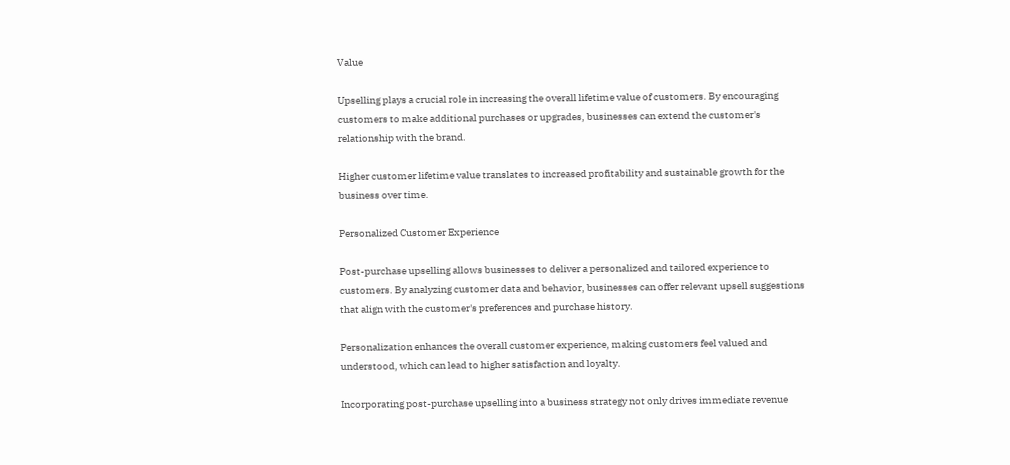Value

Upselling plays a crucial role in increasing the overall lifetime value of customers. By encouraging customers to make additional purchases or upgrades, businesses can extend the customer's relationship with the brand.

Higher customer lifetime value translates to increased profitability and sustainable growth for the business over time.

Personalized Customer Experience

Post-purchase upselling allows businesses to deliver a personalized and tailored experience to customers. By analyzing customer data and behavior, businesses can offer relevant upsell suggestions that align with the customer's preferences and purchase history.

Personalization enhances the overall customer experience, making customers feel valued and understood, which can lead to higher satisfaction and loyalty.

Incorporating post-purchase upselling into a business strategy not only drives immediate revenue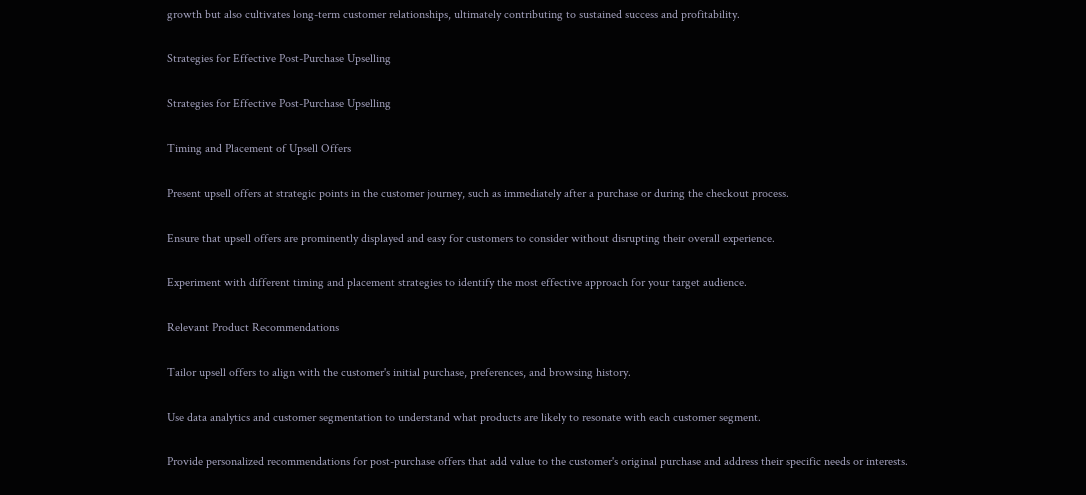growth but also cultivates long-term customer relationships, ultimately contributing to sustained success and profitability.

Strategies for Effective Post-Purchase Upselling

Strategies for Effective Post-Purchase Upselling

Timing and Placement of Upsell Offers

Present upsell offers at strategic points in the customer journey, such as immediately after a purchase or during the checkout process.

Ensure that upsell offers are prominently displayed and easy for customers to consider without disrupting their overall experience.

Experiment with different timing and placement strategies to identify the most effective approach for your target audience.

Relevant Product Recommendations

Tailor upsell offers to align with the customer's initial purchase, preferences, and browsing history.

Use data analytics and customer segmentation to understand what products are likely to resonate with each customer segment.

Provide personalized recommendations for post-purchase offers that add value to the customer's original purchase and address their specific needs or interests.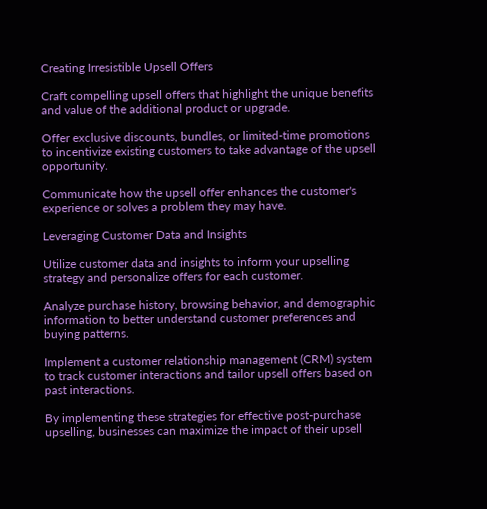Creating Irresistible Upsell Offers

Craft compelling upsell offers that highlight the unique benefits and value of the additional product or upgrade.

Offer exclusive discounts, bundles, or limited-time promotions to incentivize existing customers to take advantage of the upsell opportunity.

Communicate how the upsell offer enhances the customer's experience or solves a problem they may have.

Leveraging Customer Data and Insights

Utilize customer data and insights to inform your upselling strategy and personalize offers for each customer.

Analyze purchase history, browsing behavior, and demographic information to better understand customer preferences and buying patterns.

Implement a customer relationship management (CRM) system to track customer interactions and tailor upsell offers based on past interactions.

By implementing these strategies for effective post-purchase upselling, businesses can maximize the impact of their upsell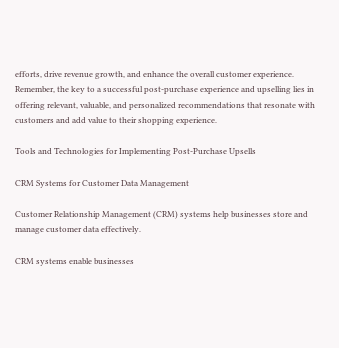efforts, drive revenue growth, and enhance the overall customer experience. Remember, the key to a successful post-purchase experience and upselling lies in offering relevant, valuable, and personalized recommendations that resonate with customers and add value to their shopping experience.

Tools and Technologies for Implementing Post-Purchase Upsells

CRM Systems for Customer Data Management

Customer Relationship Management (CRM) systems help businesses store and manage customer data effectively.

CRM systems enable businesses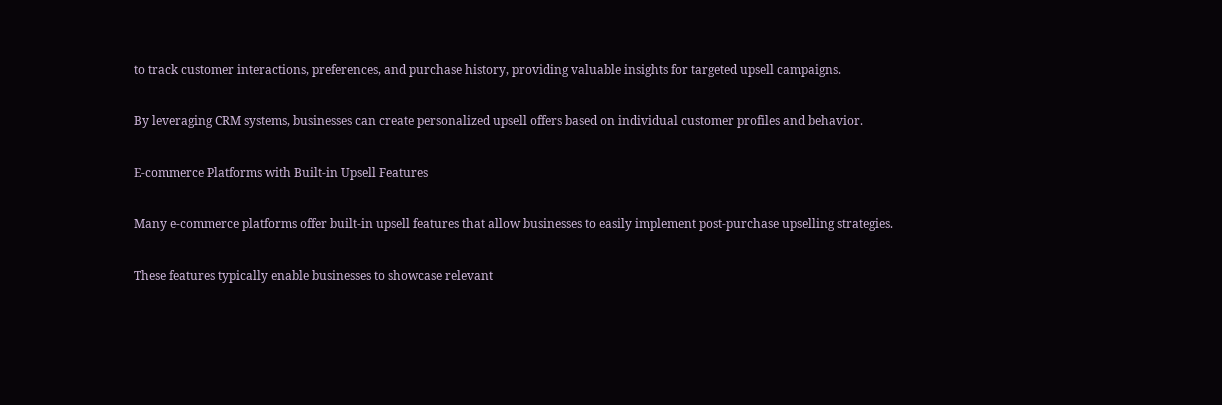to track customer interactions, preferences, and purchase history, providing valuable insights for targeted upsell campaigns.

By leveraging CRM systems, businesses can create personalized upsell offers based on individual customer profiles and behavior.

E-commerce Platforms with Built-in Upsell Features

Many e-commerce platforms offer built-in upsell features that allow businesses to easily implement post-purchase upselling strategies.

These features typically enable businesses to showcase relevant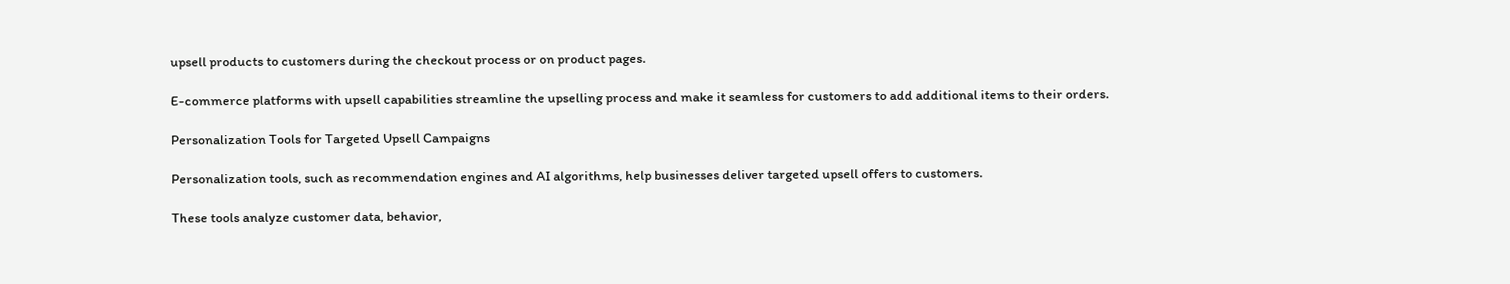upsell products to customers during the checkout process or on product pages.

E-commerce platforms with upsell capabilities streamline the upselling process and make it seamless for customers to add additional items to their orders.

Personalization Tools for Targeted Upsell Campaigns

Personalization tools, such as recommendation engines and AI algorithms, help businesses deliver targeted upsell offers to customers.

These tools analyze customer data, behavior,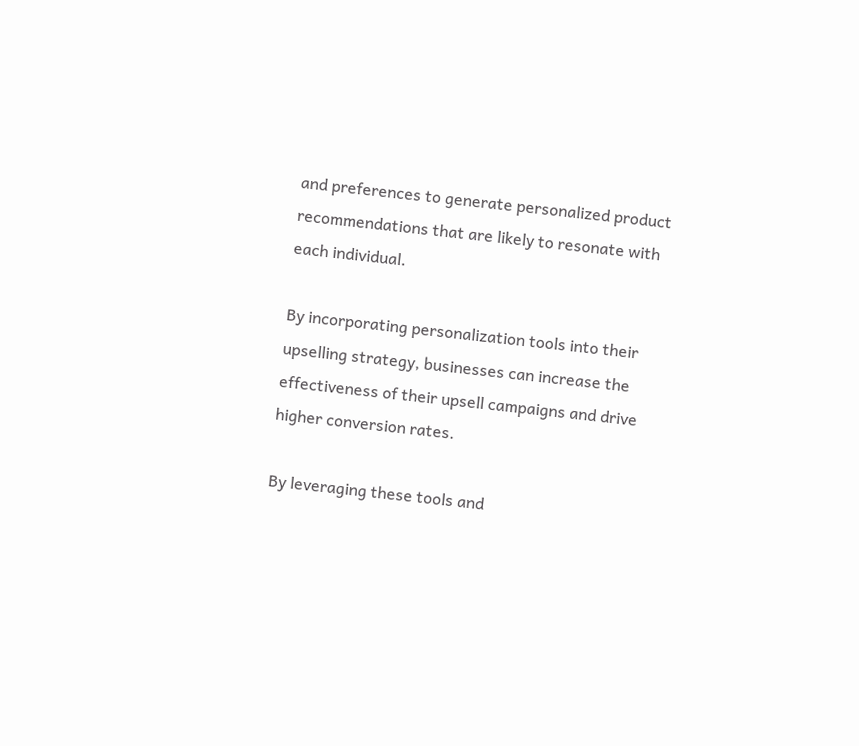and preferences to generate personalized product recommendations that are likely to resonate with each individual.

By incorporating personalization tools into their upselling strategy, businesses can increase the effectiveness of their upsell campaigns and drive higher conversion rates.

By leveraging these tools and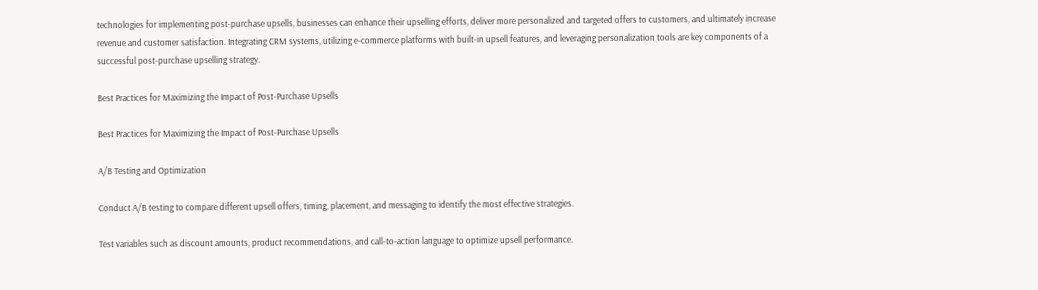technologies for implementing post-purchase upsells, businesses can enhance their upselling efforts, deliver more personalized and targeted offers to customers, and ultimately increase revenue and customer satisfaction. Integrating CRM systems, utilizing e-commerce platforms with built-in upsell features, and leveraging personalization tools are key components of a successful post-purchase upselling strategy.

Best Practices for Maximizing the Impact of Post-Purchase Upsells

Best Practices for Maximizing the Impact of Post-Purchase Upsells

A/B Testing and Optimization

Conduct A/B testing to compare different upsell offers, timing, placement, and messaging to identify the most effective strategies.

Test variables such as discount amounts, product recommendations, and call-to-action language to optimize upsell performance.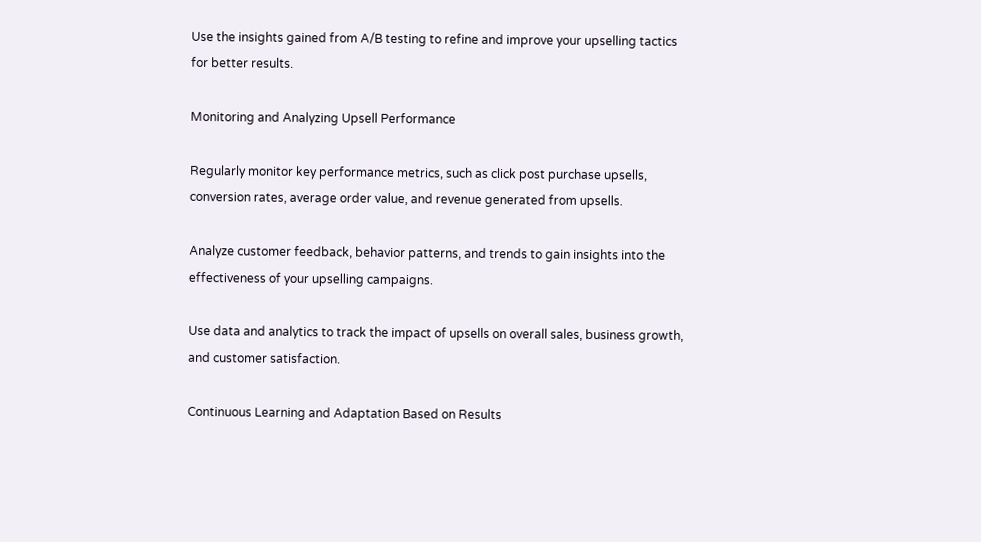Use the insights gained from A/B testing to refine and improve your upselling tactics for better results.

Monitoring and Analyzing Upsell Performance

Regularly monitor key performance metrics, such as click post purchase upsells, conversion rates, average order value, and revenue generated from upsells.

Analyze customer feedback, behavior patterns, and trends to gain insights into the effectiveness of your upselling campaigns.

Use data and analytics to track the impact of upsells on overall sales, business growth, and customer satisfaction.

Continuous Learning and Adaptation Based on Results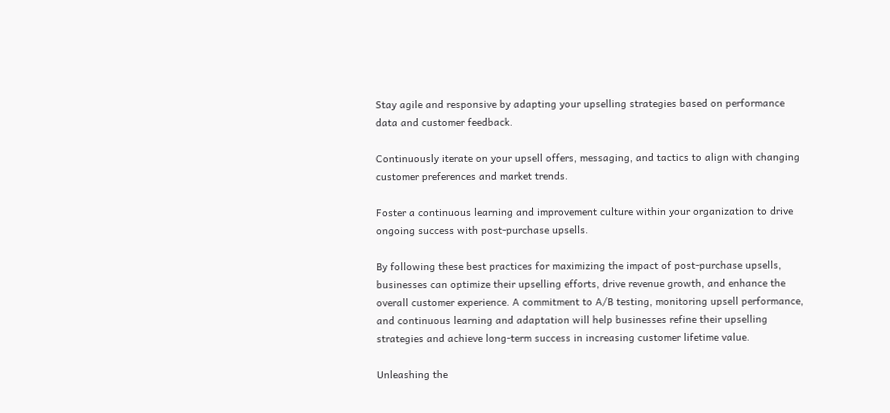Stay agile and responsive by adapting your upselling strategies based on performance data and customer feedback.

Continuously iterate on your upsell offers, messaging, and tactics to align with changing customer preferences and market trends.

Foster a continuous learning and improvement culture within your organization to drive ongoing success with post-purchase upsells.

By following these best practices for maximizing the impact of post-purchase upsells, businesses can optimize their upselling efforts, drive revenue growth, and enhance the overall customer experience. A commitment to A/B testing, monitoring upsell performance, and continuous learning and adaptation will help businesses refine their upselling strategies and achieve long-term success in increasing customer lifetime value.

Unleashing the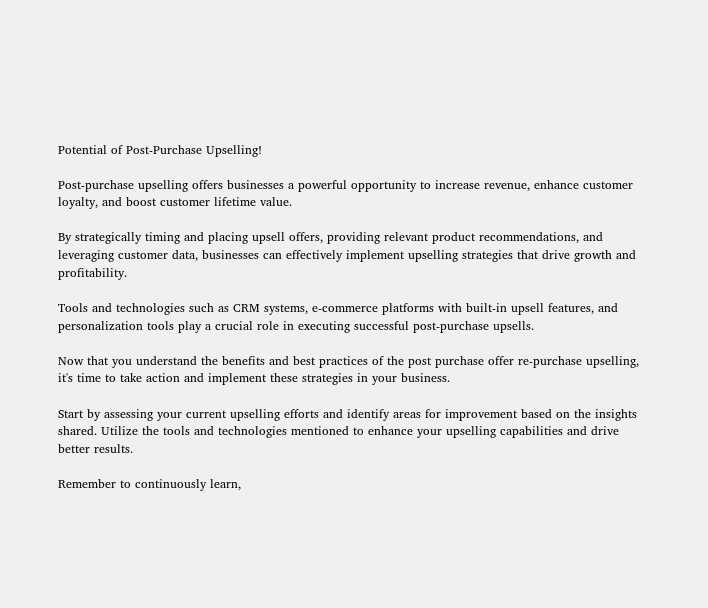Potential of Post-Purchase Upselling!

Post-purchase upselling offers businesses a powerful opportunity to increase revenue, enhance customer loyalty, and boost customer lifetime value.

By strategically timing and placing upsell offers, providing relevant product recommendations, and leveraging customer data, businesses can effectively implement upselling strategies that drive growth and profitability.

Tools and technologies such as CRM systems, e-commerce platforms with built-in upsell features, and personalization tools play a crucial role in executing successful post-purchase upsells.

Now that you understand the benefits and best practices of the post purchase offer re-purchase upselling, it's time to take action and implement these strategies in your business.

Start by assessing your current upselling efforts and identify areas for improvement based on the insights shared. Utilize the tools and technologies mentioned to enhance your upselling capabilities and drive better results.

Remember to continuously learn,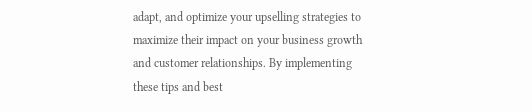adapt, and optimize your upselling strategies to maximize their impact on your business growth and customer relationships. By implementing these tips and best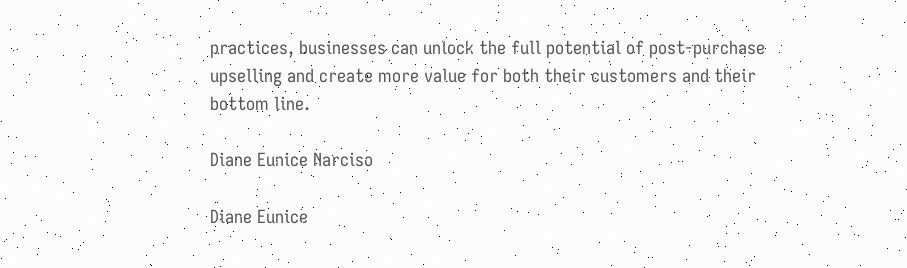practices, businesses can unlock the full potential of post-purchase upselling and create more value for both their customers and their bottom line.

Diane Eunice Narciso

Diane Eunice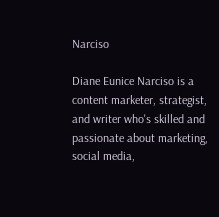Narciso

Diane Eunice Narciso is a content marketer, strategist, and writer who's skilled and passionate about marketing, social media,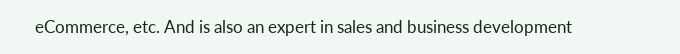eCommerce, etc. And is also an expert in sales and business development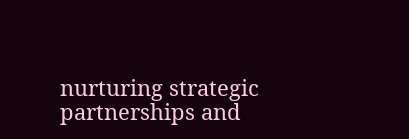nurturing strategic partnerships and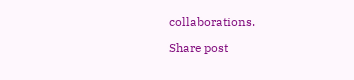collaborations.

Share post